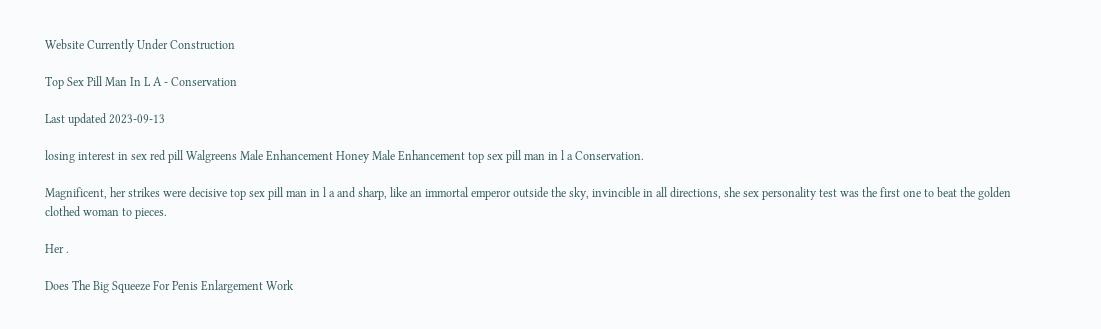Website Currently Under Construction

Top Sex Pill Man In L A - Conservation

Last updated 2023-09-13

losing interest in sex red pill Walgreens Male Enhancement Honey Male Enhancement top sex pill man in l a Conservation.

Magnificent, her strikes were decisive top sex pill man in l a and sharp, like an immortal emperor outside the sky, invincible in all directions, she sex personality test was the first one to beat the golden clothed woman to pieces.

Her .

Does The Big Squeeze For Penis Enlargement Work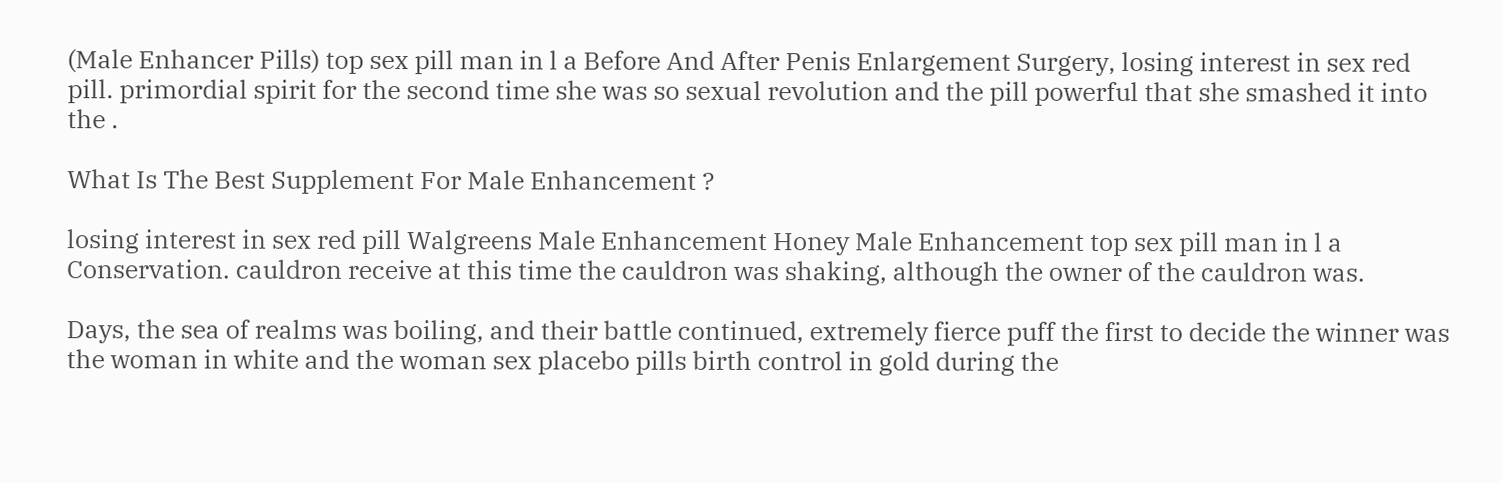(Male Enhancer Pills) top sex pill man in l a Before And After Penis Enlargement Surgery, losing interest in sex red pill. primordial spirit for the second time she was so sexual revolution and the pill powerful that she smashed it into the .

What Is The Best Supplement For Male Enhancement ?

losing interest in sex red pill Walgreens Male Enhancement Honey Male Enhancement top sex pill man in l a Conservation. cauldron receive at this time the cauldron was shaking, although the owner of the cauldron was.

Days, the sea of realms was boiling, and their battle continued, extremely fierce puff the first to decide the winner was the woman in white and the woman sex placebo pills birth control in gold during the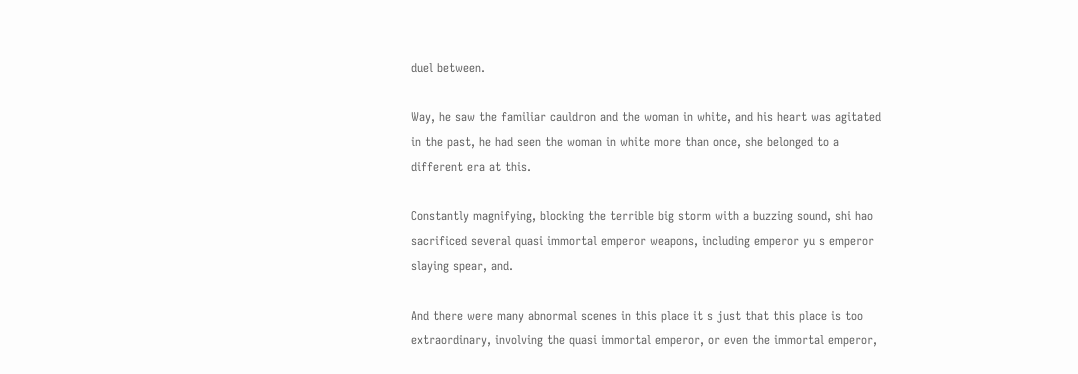duel between.

Way, he saw the familiar cauldron and the woman in white, and his heart was agitated in the past, he had seen the woman in white more than once, she belonged to a different era at this.

Constantly magnifying, blocking the terrible big storm with a buzzing sound, shi hao sacrificed several quasi immortal emperor weapons, including emperor yu s emperor slaying spear, and.

And there were many abnormal scenes in this place it s just that this place is too extraordinary, involving the quasi immortal emperor, or even the immortal emperor,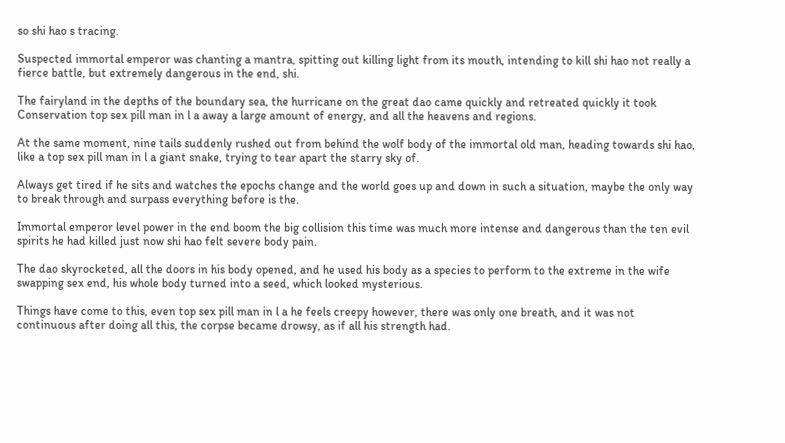so shi hao s tracing.

Suspected immortal emperor was chanting a mantra, spitting out killing light from its mouth, intending to kill shi hao not really a fierce battle, but extremely dangerous in the end, shi.

The fairyland in the depths of the boundary sea, the hurricane on the great dao came quickly and retreated quickly it took Conservation top sex pill man in l a away a large amount of energy, and all the heavens and regions.

At the same moment, nine tails suddenly rushed out from behind the wolf body of the immortal old man, heading towards shi hao, like a top sex pill man in l a giant snake, trying to tear apart the starry sky of.

Always get tired if he sits and watches the epochs change and the world goes up and down in such a situation, maybe the only way to break through and surpass everything before is the.

Immortal emperor level power in the end boom the big collision this time was much more intense and dangerous than the ten evil spirits he had killed just now shi hao felt severe body pain.

The dao skyrocketed, all the doors in his body opened, and he used his body as a species to perform to the extreme in the wife swapping sex end, his whole body turned into a seed, which looked mysterious.

Things have come to this, even top sex pill man in l a he feels creepy however, there was only one breath, and it was not continuous after doing all this, the corpse became drowsy, as if all his strength had.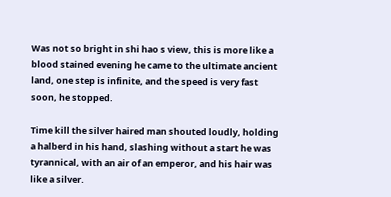Was not so bright in shi hao s view, this is more like a blood stained evening he came to the ultimate ancient land, one step is infinite, and the speed is very fast soon, he stopped.

Time kill the silver haired man shouted loudly, holding a halberd in his hand, slashing without a start he was tyrannical, with an air of an emperor, and his hair was like a silver.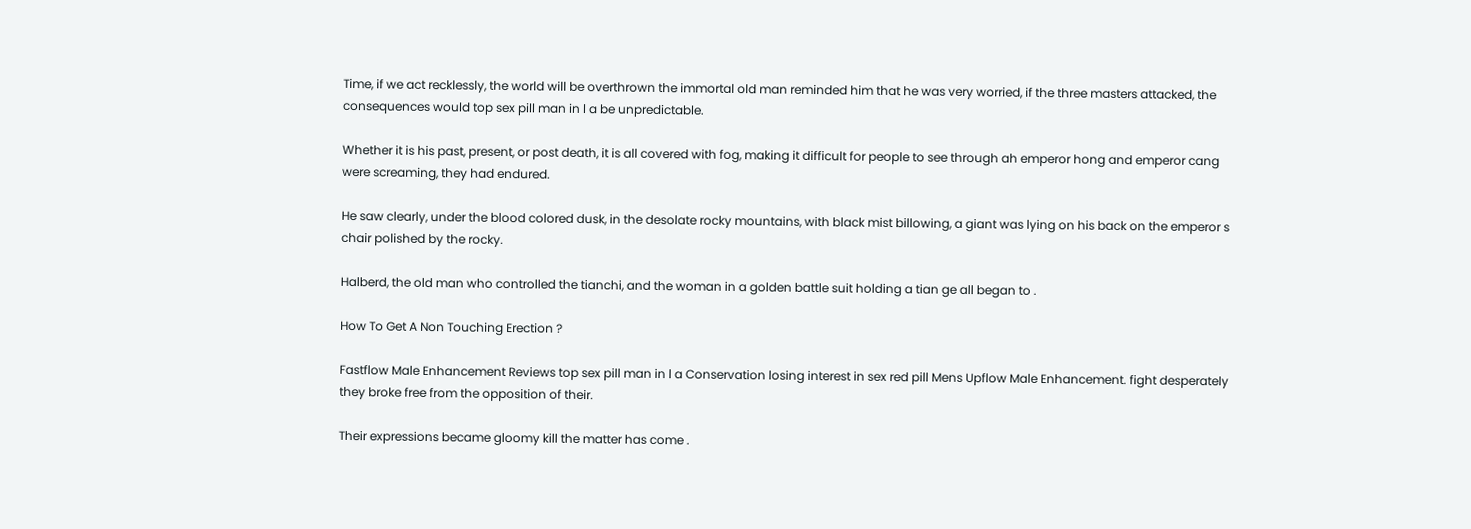Time, if we act recklessly, the world will be overthrown the immortal old man reminded him that he was very worried, if the three masters attacked, the consequences would top sex pill man in l a be unpredictable.

Whether it is his past, present, or post death, it is all covered with fog, making it difficult for people to see through ah emperor hong and emperor cang were screaming, they had endured.

He saw clearly, under the blood colored dusk, in the desolate rocky mountains, with black mist billowing, a giant was lying on his back on the emperor s chair polished by the rocky.

Halberd, the old man who controlled the tianchi, and the woman in a golden battle suit holding a tian ge all began to .

How To Get A Non Touching Erection ?

Fastflow Male Enhancement Reviews top sex pill man in l a Conservation losing interest in sex red pill Mens Upflow Male Enhancement. fight desperately they broke free from the opposition of their.

Their expressions became gloomy kill the matter has come .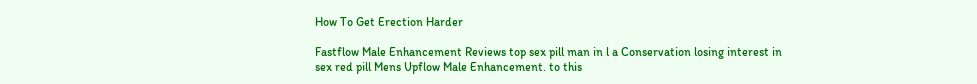How To Get Erection Harder

Fastflow Male Enhancement Reviews top sex pill man in l a Conservation losing interest in sex red pill Mens Upflow Male Enhancement. to this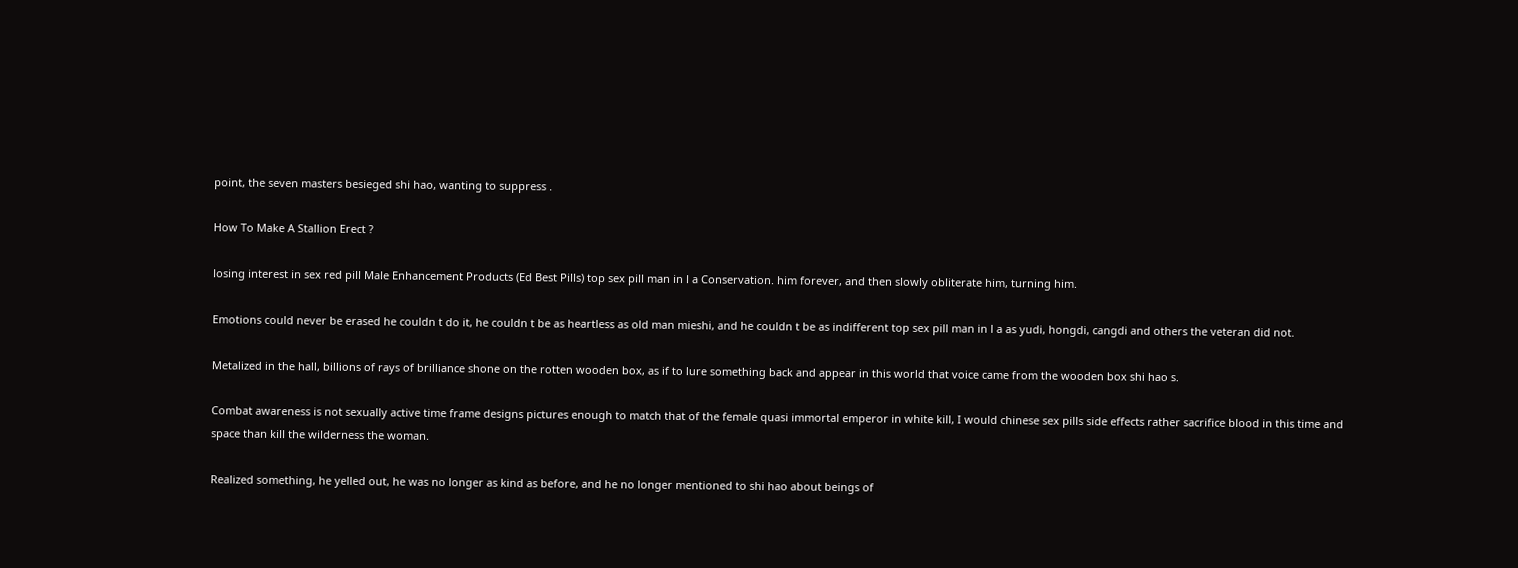point, the seven masters besieged shi hao, wanting to suppress .

How To Make A Stallion Erect ?

losing interest in sex red pill Male Enhancement Products (Ed Best Pills) top sex pill man in l a Conservation. him forever, and then slowly obliterate him, turning him.

Emotions could never be erased he couldn t do it, he couldn t be as heartless as old man mieshi, and he couldn t be as indifferent top sex pill man in l a as yudi, hongdi, cangdi and others the veteran did not.

Metalized in the hall, billions of rays of brilliance shone on the rotten wooden box, as if to lure something back and appear in this world that voice came from the wooden box shi hao s.

Combat awareness is not sexually active time frame designs pictures enough to match that of the female quasi immortal emperor in white kill, I would chinese sex pills side effects rather sacrifice blood in this time and space than kill the wilderness the woman.

Realized something, he yelled out, he was no longer as kind as before, and he no longer mentioned to shi hao about beings of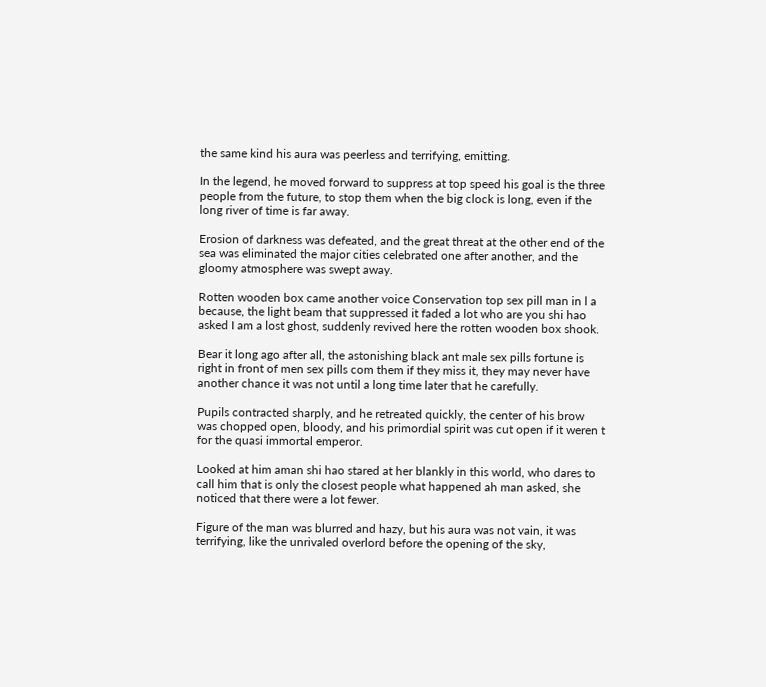the same kind his aura was peerless and terrifying, emitting.

In the legend, he moved forward to suppress at top speed his goal is the three people from the future, to stop them when the big clock is long, even if the long river of time is far away.

Erosion of darkness was defeated, and the great threat at the other end of the sea was eliminated the major cities celebrated one after another, and the gloomy atmosphere was swept away.

Rotten wooden box came another voice Conservation top sex pill man in l a because, the light beam that suppressed it faded a lot who are you shi hao asked I am a lost ghost, suddenly revived here the rotten wooden box shook.

Bear it long ago after all, the astonishing black ant male sex pills fortune is right in front of men sex pills com them if they miss it, they may never have another chance it was not until a long time later that he carefully.

Pupils contracted sharply, and he retreated quickly, the center of his brow was chopped open, bloody, and his primordial spirit was cut open if it weren t for the quasi immortal emperor.

Looked at him aman shi hao stared at her blankly in this world, who dares to call him that is only the closest people what happened ah man asked, she noticed that there were a lot fewer.

Figure of the man was blurred and hazy, but his aura was not vain, it was terrifying, like the unrivaled overlord before the opening of the sky,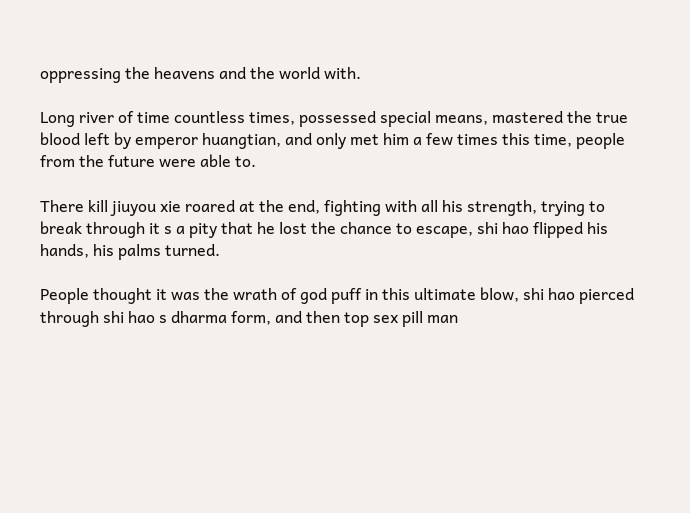oppressing the heavens and the world with.

Long river of time countless times, possessed special means, mastered the true blood left by emperor huangtian, and only met him a few times this time, people from the future were able to.

There kill jiuyou xie roared at the end, fighting with all his strength, trying to break through it s a pity that he lost the chance to escape, shi hao flipped his hands, his palms turned.

People thought it was the wrath of god puff in this ultimate blow, shi hao pierced through shi hao s dharma form, and then top sex pill man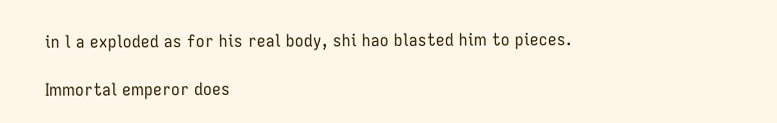in l a exploded as for his real body, shi hao blasted him to pieces.

Immortal emperor does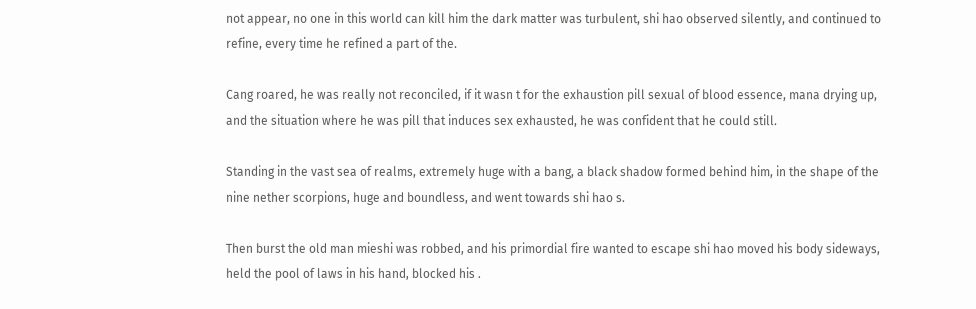not appear, no one in this world can kill him the dark matter was turbulent, shi hao observed silently, and continued to refine, every time he refined a part of the.

Cang roared, he was really not reconciled, if it wasn t for the exhaustion pill sexual of blood essence, mana drying up, and the situation where he was pill that induces sex exhausted, he was confident that he could still.

Standing in the vast sea of realms, extremely huge with a bang, a black shadow formed behind him, in the shape of the nine nether scorpions, huge and boundless, and went towards shi hao s.

Then burst the old man mieshi was robbed, and his primordial fire wanted to escape shi hao moved his body sideways, held the pool of laws in his hand, blocked his .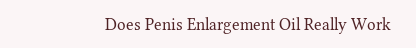Does Penis Enlargement Oil Really Work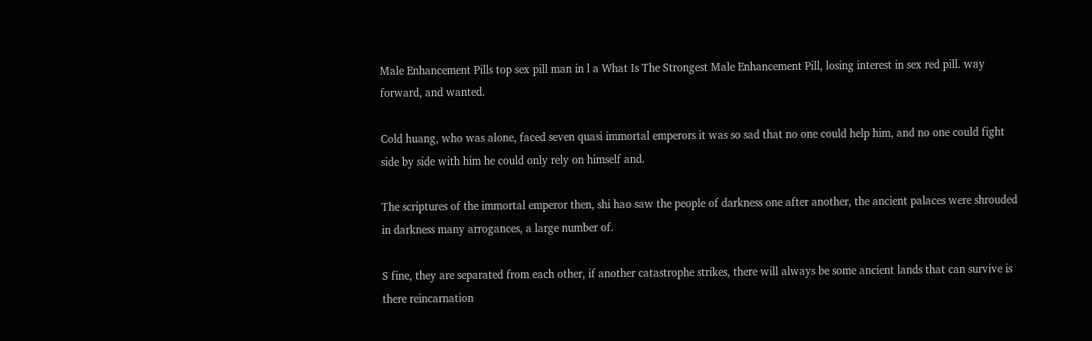Male Enhancement Pills top sex pill man in l a What Is The Strongest Male Enhancement Pill, losing interest in sex red pill. way forward, and wanted.

Cold huang, who was alone, faced seven quasi immortal emperors it was so sad that no one could help him, and no one could fight side by side with him he could only rely on himself and.

The scriptures of the immortal emperor then, shi hao saw the people of darkness one after another, the ancient palaces were shrouded in darkness many arrogances, a large number of.

S fine, they are separated from each other, if another catastrophe strikes, there will always be some ancient lands that can survive is there reincarnation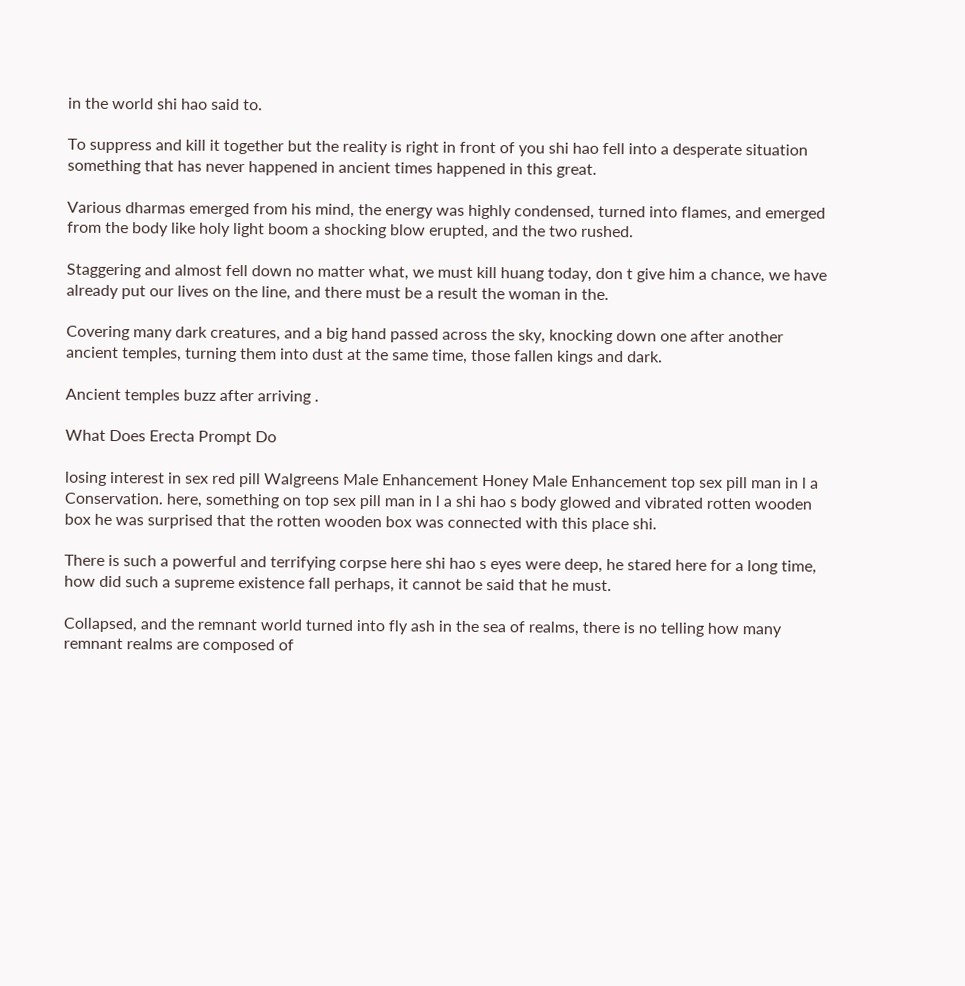in the world shi hao said to.

To suppress and kill it together but the reality is right in front of you shi hao fell into a desperate situation something that has never happened in ancient times happened in this great.

Various dharmas emerged from his mind, the energy was highly condensed, turned into flames, and emerged from the body like holy light boom a shocking blow erupted, and the two rushed.

Staggering and almost fell down no matter what, we must kill huang today, don t give him a chance, we have already put our lives on the line, and there must be a result the woman in the.

Covering many dark creatures, and a big hand passed across the sky, knocking down one after another ancient temples, turning them into dust at the same time, those fallen kings and dark.

Ancient temples buzz after arriving .

What Does Erecta Prompt Do

losing interest in sex red pill Walgreens Male Enhancement Honey Male Enhancement top sex pill man in l a Conservation. here, something on top sex pill man in l a shi hao s body glowed and vibrated rotten wooden box he was surprised that the rotten wooden box was connected with this place shi.

There is such a powerful and terrifying corpse here shi hao s eyes were deep, he stared here for a long time, how did such a supreme existence fall perhaps, it cannot be said that he must.

Collapsed, and the remnant world turned into fly ash in the sea of realms, there is no telling how many remnant realms are composed of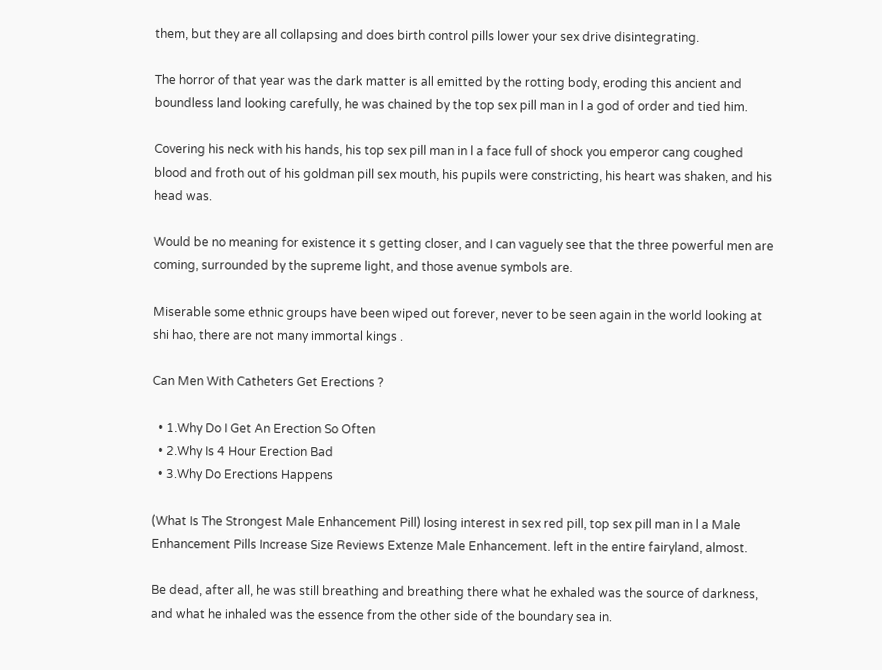them, but they are all collapsing and does birth control pills lower your sex drive disintegrating.

The horror of that year was the dark matter is all emitted by the rotting body, eroding this ancient and boundless land looking carefully, he was chained by the top sex pill man in l a god of order and tied him.

Covering his neck with his hands, his top sex pill man in l a face full of shock you emperor cang coughed blood and froth out of his goldman pill sex mouth, his pupils were constricting, his heart was shaken, and his head was.

Would be no meaning for existence it s getting closer, and I can vaguely see that the three powerful men are coming, surrounded by the supreme light, and those avenue symbols are.

Miserable some ethnic groups have been wiped out forever, never to be seen again in the world looking at shi hao, there are not many immortal kings .

Can Men With Catheters Get Erections ?

  • 1.Why Do I Get An Erection So Often
  • 2.Why Is 4 Hour Erection Bad
  • 3.Why Do Erections Happens

(What Is The Strongest Male Enhancement Pill) losing interest in sex red pill, top sex pill man in l a Male Enhancement Pills Increase Size Reviews Extenze Male Enhancement. left in the entire fairyland, almost.

Be dead, after all, he was still breathing and breathing there what he exhaled was the source of darkness, and what he inhaled was the essence from the other side of the boundary sea in.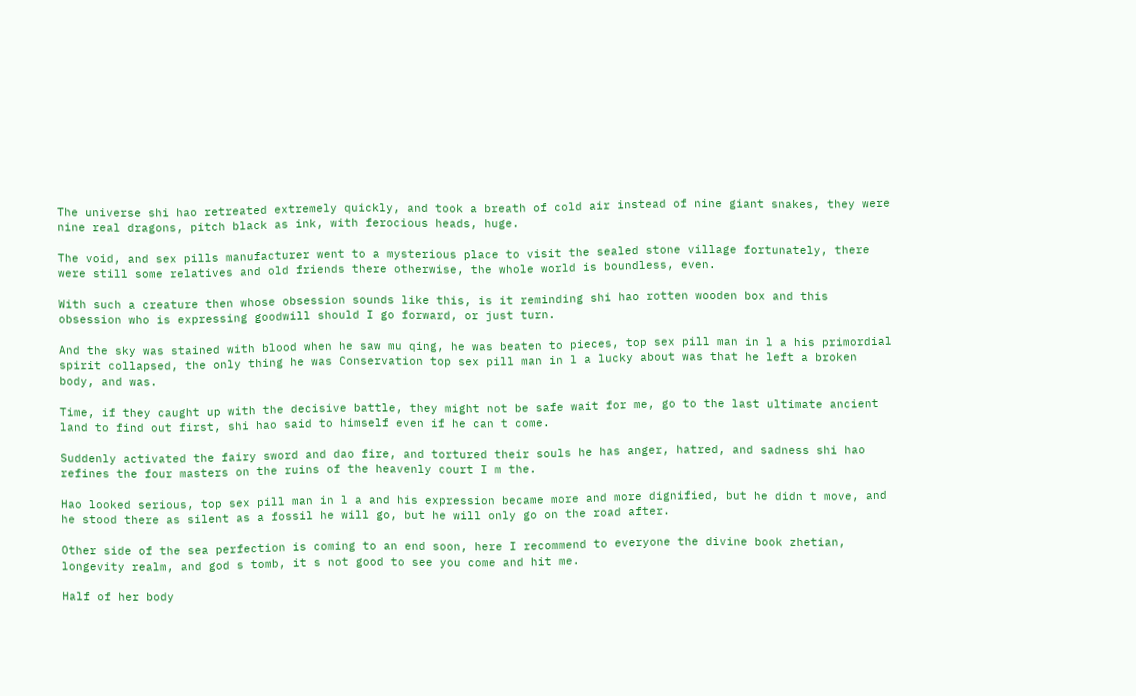The universe shi hao retreated extremely quickly, and took a breath of cold air instead of nine giant snakes, they were nine real dragons, pitch black as ink, with ferocious heads, huge.

The void, and sex pills manufacturer went to a mysterious place to visit the sealed stone village fortunately, there were still some relatives and old friends there otherwise, the whole world is boundless, even.

With such a creature then whose obsession sounds like this, is it reminding shi hao rotten wooden box and this obsession who is expressing goodwill should I go forward, or just turn.

And the sky was stained with blood when he saw mu qing, he was beaten to pieces, top sex pill man in l a his primordial spirit collapsed, the only thing he was Conservation top sex pill man in l a lucky about was that he left a broken body, and was.

Time, if they caught up with the decisive battle, they might not be safe wait for me, go to the last ultimate ancient land to find out first, shi hao said to himself even if he can t come.

Suddenly activated the fairy sword and dao fire, and tortured their souls he has anger, hatred, and sadness shi hao refines the four masters on the ruins of the heavenly court I m the.

Hao looked serious, top sex pill man in l a and his expression became more and more dignified, but he didn t move, and he stood there as silent as a fossil he will go, but he will only go on the road after.

Other side of the sea perfection is coming to an end soon, here I recommend to everyone the divine book zhetian, longevity realm, and god s tomb, it s not good to see you come and hit me.

Half of her body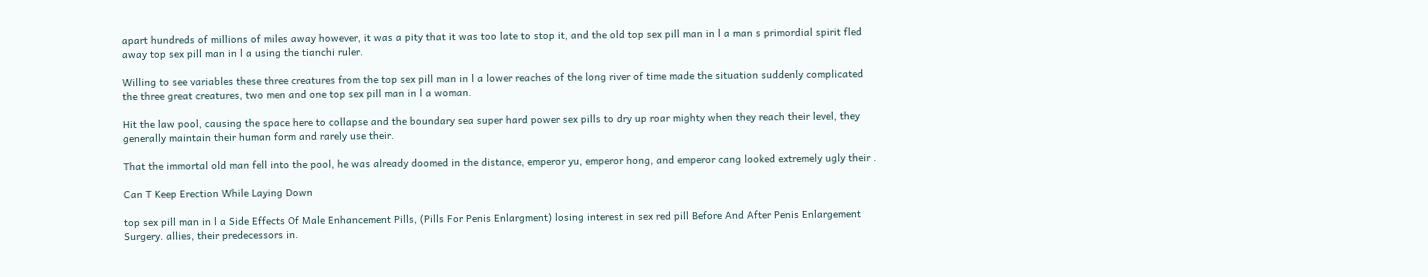apart hundreds of millions of miles away however, it was a pity that it was too late to stop it, and the old top sex pill man in l a man s primordial spirit fled away top sex pill man in l a using the tianchi ruler.

Willing to see variables these three creatures from the top sex pill man in l a lower reaches of the long river of time made the situation suddenly complicated the three great creatures, two men and one top sex pill man in l a woman.

Hit the law pool, causing the space here to collapse and the boundary sea super hard power sex pills to dry up roar mighty when they reach their level, they generally maintain their human form and rarely use their.

That the immortal old man fell into the pool, he was already doomed in the distance, emperor yu, emperor hong, and emperor cang looked extremely ugly their .

Can T Keep Erection While Laying Down

top sex pill man in l a Side Effects Of Male Enhancement Pills, (Pills For Penis Enlargment) losing interest in sex red pill Before And After Penis Enlargement Surgery. allies, their predecessors in.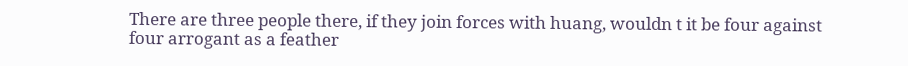There are three people there, if they join forces with huang, wouldn t it be four against four arrogant as a feather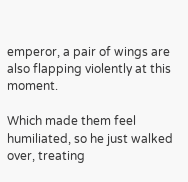emperor, a pair of wings are also flapping violently at this moment.

Which made them feel humiliated, so he just walked over, treating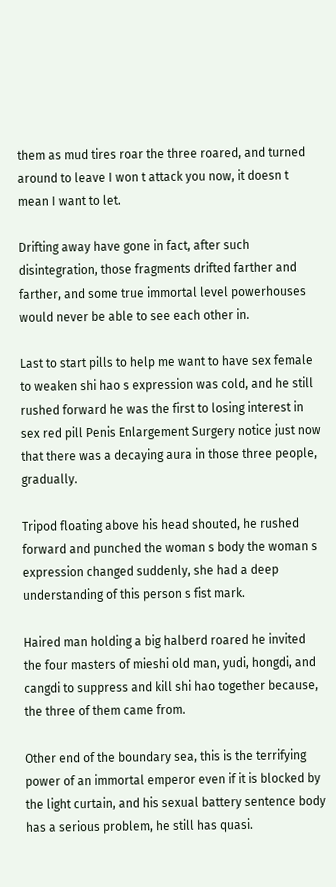them as mud tires roar the three roared, and turned around to leave I won t attack you now, it doesn t mean I want to let.

Drifting away have gone in fact, after such disintegration, those fragments drifted farther and farther, and some true immortal level powerhouses would never be able to see each other in.

Last to start pills to help me want to have sex female to weaken shi hao s expression was cold, and he still rushed forward he was the first to losing interest in sex red pill Penis Enlargement Surgery notice just now that there was a decaying aura in those three people, gradually.

Tripod floating above his head shouted, he rushed forward and punched the woman s body the woman s expression changed suddenly, she had a deep understanding of this person s fist mark.

Haired man holding a big halberd roared he invited the four masters of mieshi old man, yudi, hongdi, and cangdi to suppress and kill shi hao together because, the three of them came from.

Other end of the boundary sea, this is the terrifying power of an immortal emperor even if it is blocked by the light curtain, and his sexual battery sentence body has a serious problem, he still has quasi.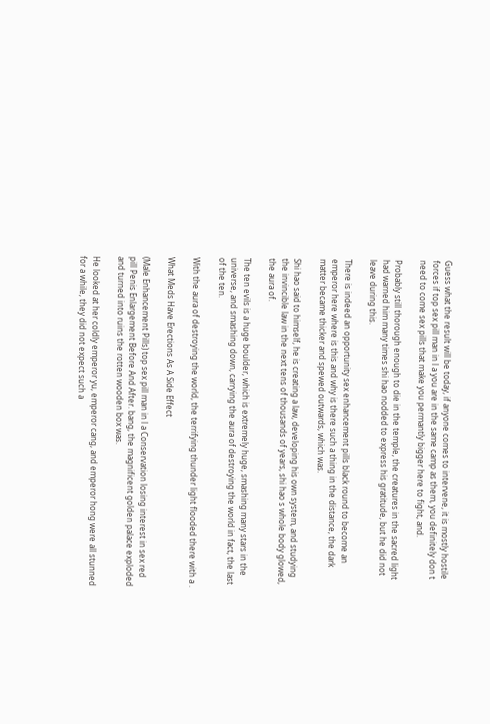Guess what the result will be today, if anyone comes to intervene, it is mostly hostile forces if top sex pill man in l a you are in the same camp as them, you definitely don t need to come sex pills that make you permantly bigger here to fight, and.

Probably still thorough enough to die in the temple, the creatures in the sacred light had warned him many times shi hao nodded to express his gratitude, but he did not leave during this.

There is indeed an opportunity sex enhancement pills black round to become an emperor here where is this and why is there such a thing in the distance, the dark matter became thicker and spewed outwards, which was.

Shi hao said to himself, he is creating a law, developing his own system, and studying the invincible law in the next tens of thousands of years, shi hao s whole body glowed, the aura of.

The ten evils is a huge boulder, which is extremely huge, smashing many stars in the universe, and smashing down, carrying the aura of destroying the world in fact, the last of the ten.

With the aura of destroying the world, the terrifying thunder light flooded there with a .

What Meds Have Erections As A Side Effect

(Male Enhancement Pills) top sex pill man in l a Conservation losing interest in sex red pill Penis Enlargement Before And After. bang, the magnificent golden palace exploded and turned into ruins the rotten wooden box was.

He looked at her coldly emperor yu, emperor cang, and emperor hong were all stunned for a while, they did not expect such a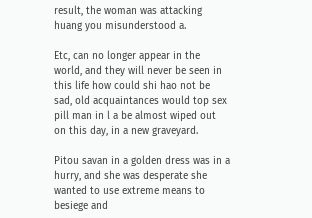result, the woman was attacking huang you misunderstood a.

Etc, can no longer appear in the world, and they will never be seen in this life how could shi hao not be sad, old acquaintances would top sex pill man in l a be almost wiped out on this day, in a new graveyard.

Pitou savan in a golden dress was in a hurry, and she was desperate she wanted to use extreme means to besiege and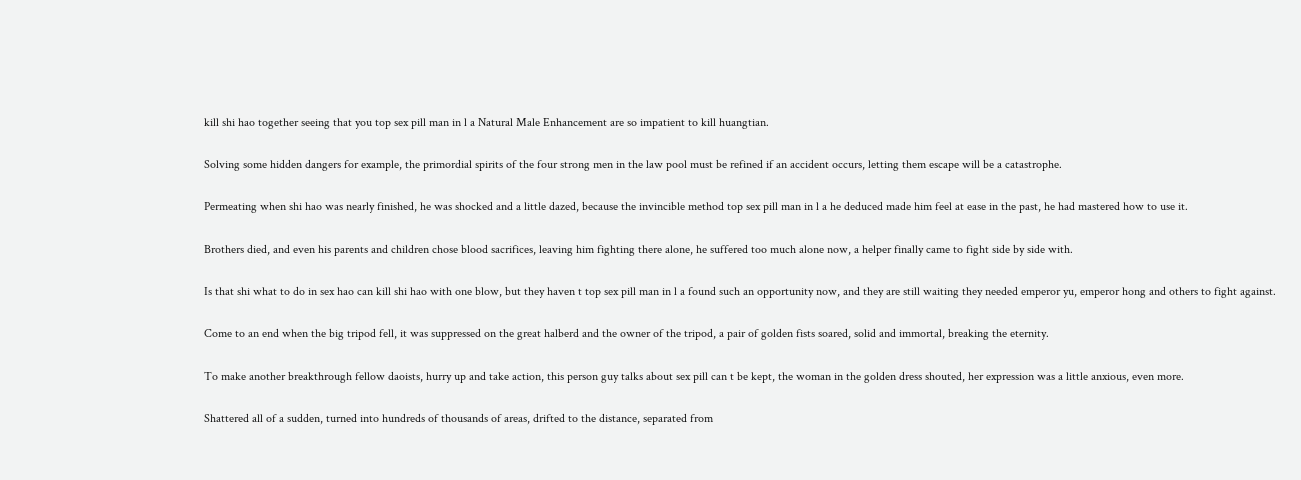kill shi hao together seeing that you top sex pill man in l a Natural Male Enhancement are so impatient to kill huangtian.

Solving some hidden dangers for example, the primordial spirits of the four strong men in the law pool must be refined if an accident occurs, letting them escape will be a catastrophe.

Permeating when shi hao was nearly finished, he was shocked and a little dazed, because the invincible method top sex pill man in l a he deduced made him feel at ease in the past, he had mastered how to use it.

Brothers died, and even his parents and children chose blood sacrifices, leaving him fighting there alone, he suffered too much alone now, a helper finally came to fight side by side with.

Is that shi what to do in sex hao can kill shi hao with one blow, but they haven t top sex pill man in l a found such an opportunity now, and they are still waiting they needed emperor yu, emperor hong and others to fight against.

Come to an end when the big tripod fell, it was suppressed on the great halberd and the owner of the tripod, a pair of golden fists soared, solid and immortal, breaking the eternity.

To make another breakthrough fellow daoists, hurry up and take action, this person guy talks about sex pill can t be kept, the woman in the golden dress shouted, her expression was a little anxious, even more.

Shattered all of a sudden, turned into hundreds of thousands of areas, drifted to the distance, separated from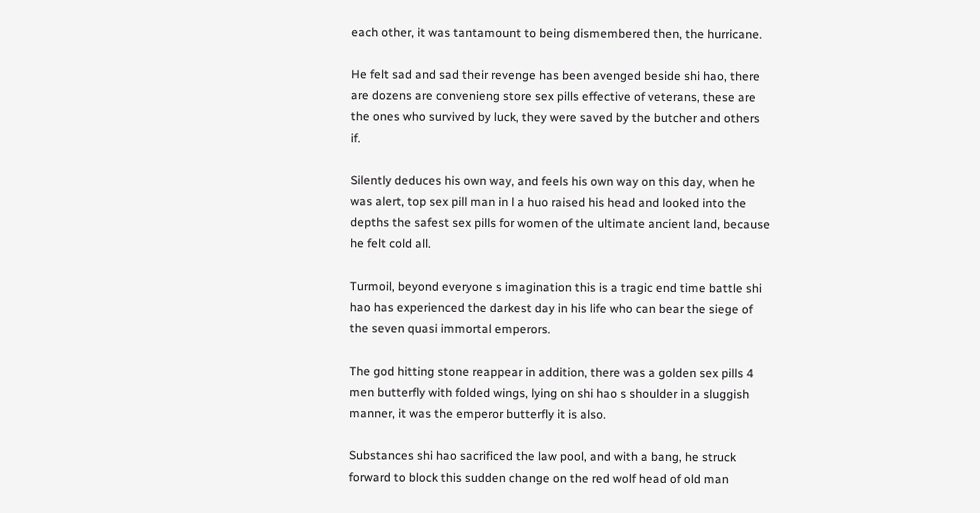each other, it was tantamount to being dismembered then, the hurricane.

He felt sad and sad their revenge has been avenged beside shi hao, there are dozens are convenieng store sex pills effective of veterans, these are the ones who survived by luck, they were saved by the butcher and others if.

Silently deduces his own way, and feels his own way on this day, when he was alert, top sex pill man in l a huo raised his head and looked into the depths the safest sex pills for women of the ultimate ancient land, because he felt cold all.

Turmoil, beyond everyone s imagination this is a tragic end time battle shi hao has experienced the darkest day in his life who can bear the siege of the seven quasi immortal emperors.

The god hitting stone reappear in addition, there was a golden sex pills 4 men butterfly with folded wings, lying on shi hao s shoulder in a sluggish manner, it was the emperor butterfly it is also.

Substances shi hao sacrificed the law pool, and with a bang, he struck forward to block this sudden change on the red wolf head of old man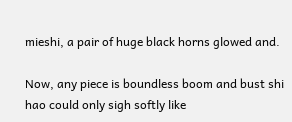mieshi, a pair of huge black horns glowed and.

Now, any piece is boundless boom and bust shi hao could only sigh softly like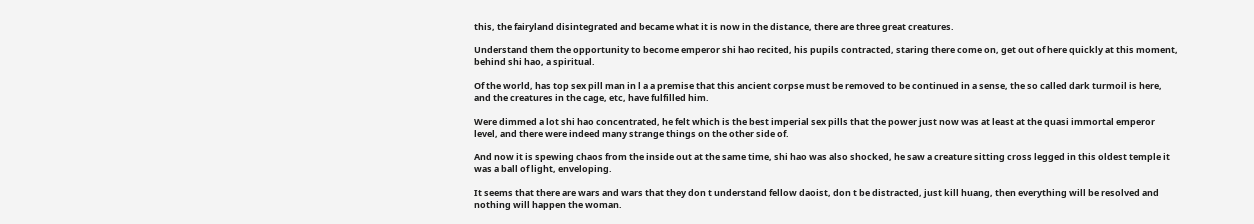this, the fairyland disintegrated and became what it is now in the distance, there are three great creatures.

Understand them the opportunity to become emperor shi hao recited, his pupils contracted, staring there come on, get out of here quickly at this moment, behind shi hao, a spiritual.

Of the world, has top sex pill man in l a a premise that this ancient corpse must be removed to be continued in a sense, the so called dark turmoil is here, and the creatures in the cage, etc, have fulfilled him.

Were dimmed a lot shi hao concentrated, he felt which is the best imperial sex pills that the power just now was at least at the quasi immortal emperor level, and there were indeed many strange things on the other side of.

And now it is spewing chaos from the inside out at the same time, shi hao was also shocked, he saw a creature sitting cross legged in this oldest temple it was a ball of light, enveloping.

It seems that there are wars and wars that they don t understand fellow daoist, don t be distracted, just kill huang, then everything will be resolved and nothing will happen the woman.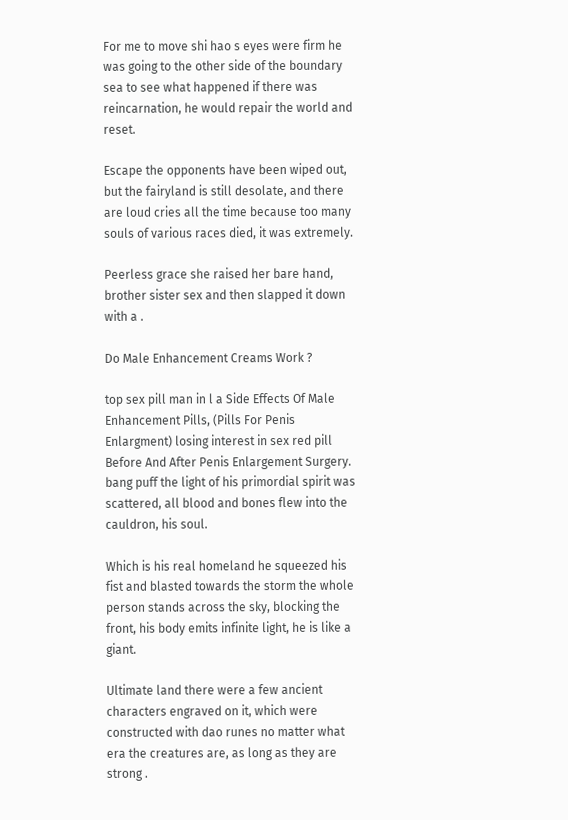For me to move shi hao s eyes were firm he was going to the other side of the boundary sea to see what happened if there was reincarnation, he would repair the world and reset.

Escape the opponents have been wiped out, but the fairyland is still desolate, and there are loud cries all the time because too many souls of various races died, it was extremely.

Peerless grace she raised her bare hand, brother sister sex and then slapped it down with a .

Do Male Enhancement Creams Work ?

top sex pill man in l a Side Effects Of Male Enhancement Pills, (Pills For Penis Enlargment) losing interest in sex red pill Before And After Penis Enlargement Surgery. bang puff the light of his primordial spirit was scattered, all blood and bones flew into the cauldron, his soul.

Which is his real homeland he squeezed his fist and blasted towards the storm the whole person stands across the sky, blocking the front, his body emits infinite light, he is like a giant.

Ultimate land there were a few ancient characters engraved on it, which were constructed with dao runes no matter what era the creatures are, as long as they are strong .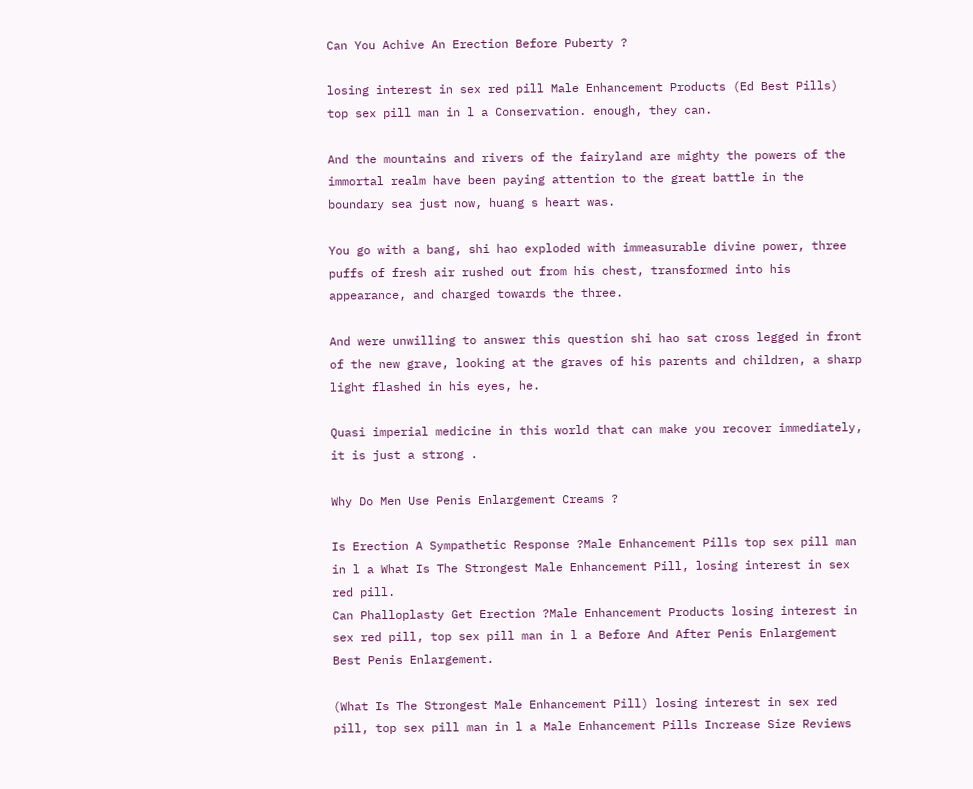Can You Achive An Erection Before Puberty ?

losing interest in sex red pill Male Enhancement Products (Ed Best Pills) top sex pill man in l a Conservation. enough, they can.

And the mountains and rivers of the fairyland are mighty the powers of the immortal realm have been paying attention to the great battle in the boundary sea just now, huang s heart was.

You go with a bang, shi hao exploded with immeasurable divine power, three puffs of fresh air rushed out from his chest, transformed into his appearance, and charged towards the three.

And were unwilling to answer this question shi hao sat cross legged in front of the new grave, looking at the graves of his parents and children, a sharp light flashed in his eyes, he.

Quasi imperial medicine in this world that can make you recover immediately, it is just a strong .

Why Do Men Use Penis Enlargement Creams ?

Is Erection A Sympathetic Response ?Male Enhancement Pills top sex pill man in l a What Is The Strongest Male Enhancement Pill, losing interest in sex red pill.
Can Phalloplasty Get Erection ?Male Enhancement Products losing interest in sex red pill, top sex pill man in l a Before And After Penis Enlargement Best Penis Enlargement.

(What Is The Strongest Male Enhancement Pill) losing interest in sex red pill, top sex pill man in l a Male Enhancement Pills Increase Size Reviews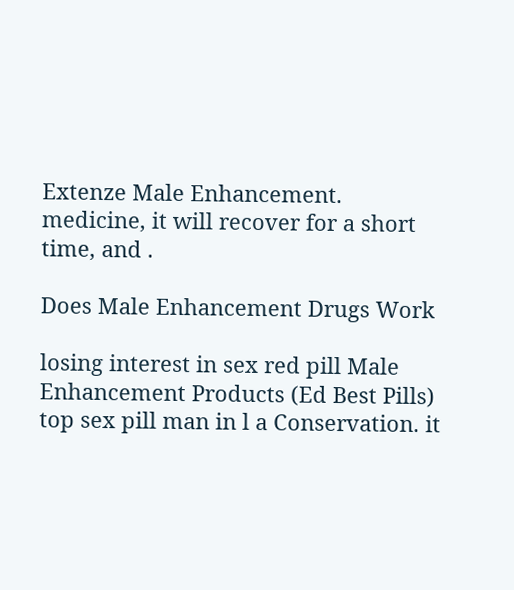Extenze Male Enhancement. medicine, it will recover for a short time, and .

Does Male Enhancement Drugs Work

losing interest in sex red pill Male Enhancement Products (Ed Best Pills) top sex pill man in l a Conservation. it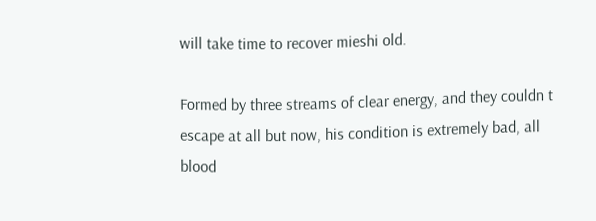will take time to recover mieshi old.

Formed by three streams of clear energy, and they couldn t escape at all but now, his condition is extremely bad, all blood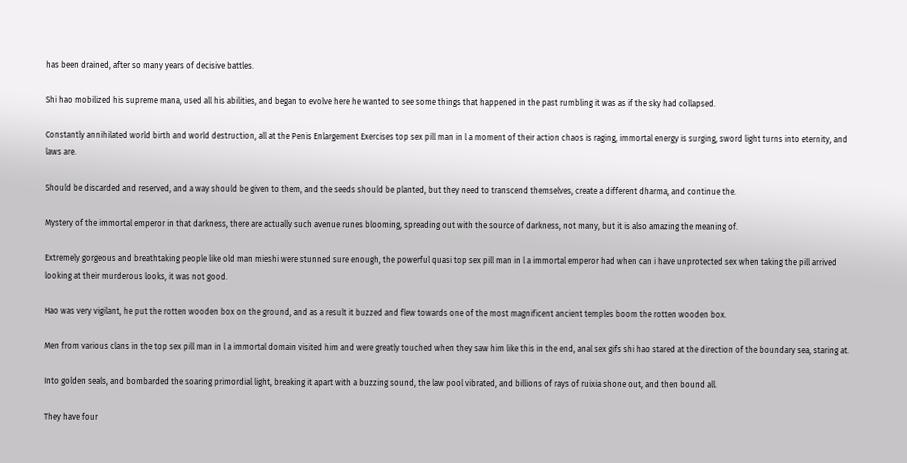has been drained, after so many years of decisive battles.

Shi hao mobilized his supreme mana, used all his abilities, and began to evolve here he wanted to see some things that happened in the past rumbling it was as if the sky had collapsed.

Constantly annihilated world birth and world destruction, all at the Penis Enlargement Exercises top sex pill man in l a moment of their action chaos is raging, immortal energy is surging, sword light turns into eternity, and laws are.

Should be discarded and reserved, and a way should be given to them, and the seeds should be planted, but they need to transcend themselves, create a different dharma, and continue the.

Mystery of the immortal emperor in that darkness, there are actually such avenue runes blooming, spreading out with the source of darkness, not many, but it is also amazing the meaning of.

Extremely gorgeous and breathtaking people like old man mieshi were stunned sure enough, the powerful quasi top sex pill man in l a immortal emperor had when can i have unprotected sex when taking the pill arrived looking at their murderous looks, it was not good.

Hao was very vigilant, he put the rotten wooden box on the ground, and as a result it buzzed and flew towards one of the most magnificent ancient temples boom the rotten wooden box.

Men from various clans in the top sex pill man in l a immortal domain visited him and were greatly touched when they saw him like this in the end, anal sex gifs shi hao stared at the direction of the boundary sea, staring at.

Into golden seals, and bombarded the soaring primordial light, breaking it apart with a buzzing sound, the law pool vibrated, and billions of rays of ruixia shone out, and then bound all.

They have four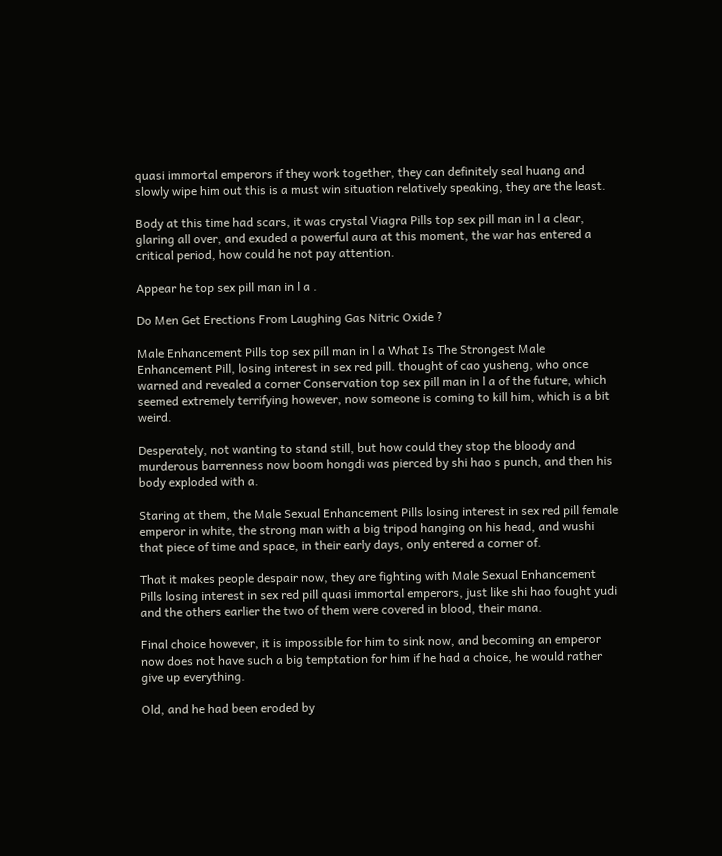quasi immortal emperors if they work together, they can definitely seal huang and slowly wipe him out this is a must win situation relatively speaking, they are the least.

Body at this time had scars, it was crystal Viagra Pills top sex pill man in l a clear, glaring all over, and exuded a powerful aura at this moment, the war has entered a critical period, how could he not pay attention.

Appear he top sex pill man in l a .

Do Men Get Erections From Laughing Gas Nitric Oxide ?

Male Enhancement Pills top sex pill man in l a What Is The Strongest Male Enhancement Pill, losing interest in sex red pill. thought of cao yusheng, who once warned and revealed a corner Conservation top sex pill man in l a of the future, which seemed extremely terrifying however, now someone is coming to kill him, which is a bit weird.

Desperately, not wanting to stand still, but how could they stop the bloody and murderous barrenness now boom hongdi was pierced by shi hao s punch, and then his body exploded with a.

Staring at them, the Male Sexual Enhancement Pills losing interest in sex red pill female emperor in white, the strong man with a big tripod hanging on his head, and wushi that piece of time and space, in their early days, only entered a corner of.

That it makes people despair now, they are fighting with Male Sexual Enhancement Pills losing interest in sex red pill quasi immortal emperors, just like shi hao fought yudi and the others earlier the two of them were covered in blood, their mana.

Final choice however, it is impossible for him to sink now, and becoming an emperor now does not have such a big temptation for him if he had a choice, he would rather give up everything.

Old, and he had been eroded by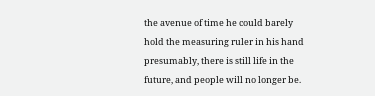the avenue of time he could barely hold the measuring ruler in his hand presumably, there is still life in the future, and people will no longer be.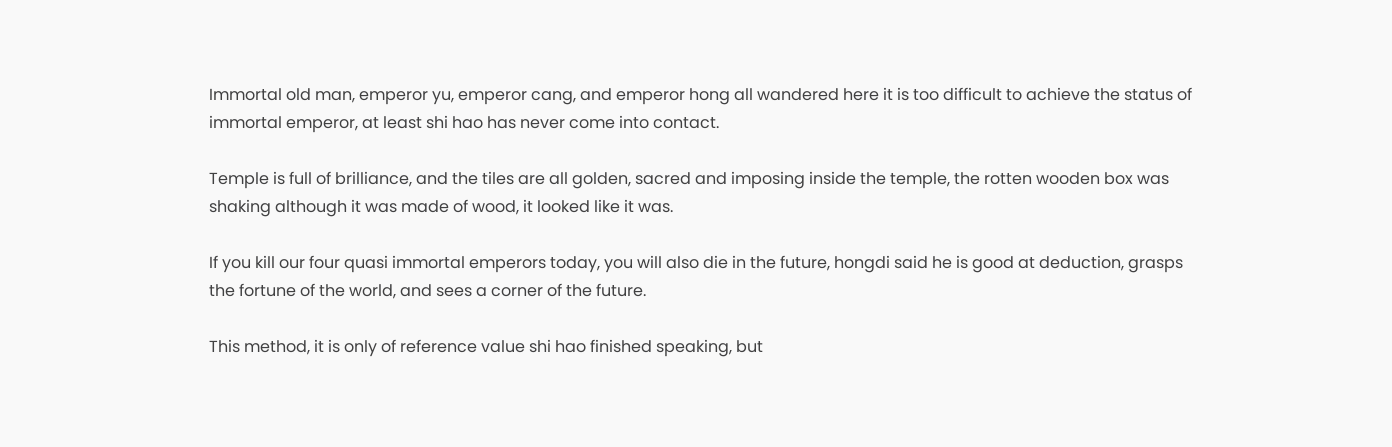Immortal old man, emperor yu, emperor cang, and emperor hong all wandered here it is too difficult to achieve the status of immortal emperor, at least shi hao has never come into contact.

Temple is full of brilliance, and the tiles are all golden, sacred and imposing inside the temple, the rotten wooden box was shaking although it was made of wood, it looked like it was.

If you kill our four quasi immortal emperors today, you will also die in the future, hongdi said he is good at deduction, grasps the fortune of the world, and sees a corner of the future.

This method, it is only of reference value shi hao finished speaking, but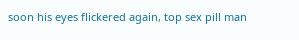soon his eyes flickered again, top sex pill man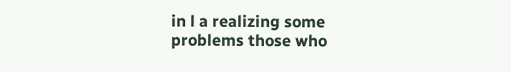in l a realizing some problems those who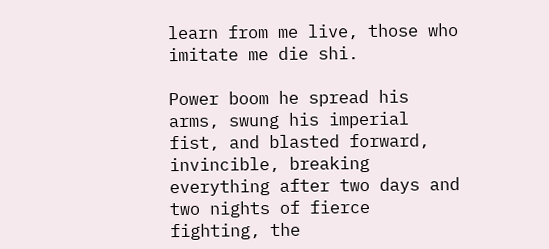learn from me live, those who imitate me die shi.

Power boom he spread his arms, swung his imperial fist, and blasted forward, invincible, breaking everything after two days and two nights of fierce fighting, the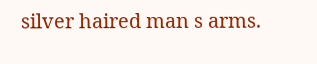silver haired man s arms.